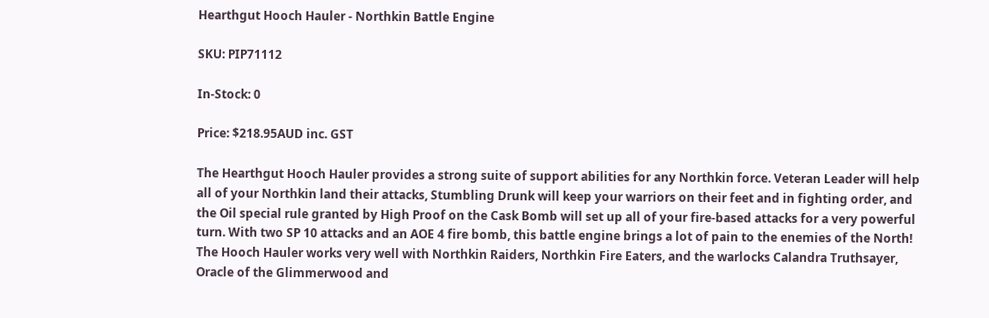Hearthgut Hooch Hauler - Northkin Battle Engine

SKU: PIP71112

In-Stock: 0

Price: $218.95AUD inc. GST

The Hearthgut Hooch Hauler provides a strong suite of support abilities for any Northkin force. Veteran Leader will help all of your Northkin land their attacks, Stumbling Drunk will keep your warriors on their feet and in fighting order, and the Oil special rule granted by High Proof on the Cask Bomb will set up all of your fire-based attacks for a very powerful turn. With two SP 10 attacks and an AOE 4 fire bomb, this battle engine brings a lot of pain to the enemies of the North! The Hooch Hauler works very well with Northkin Raiders, Northkin Fire Eaters, and the warlocks Calandra Truthsayer, Oracle of the Glimmerwood and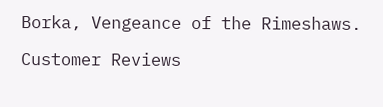Borka, Vengeance of the Rimeshaws.

Customer Reviews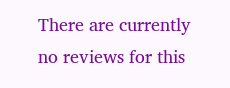There are currently no reviews for this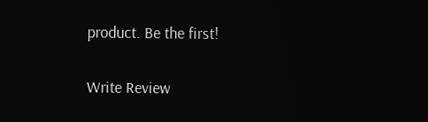product. Be the first!

Write Review